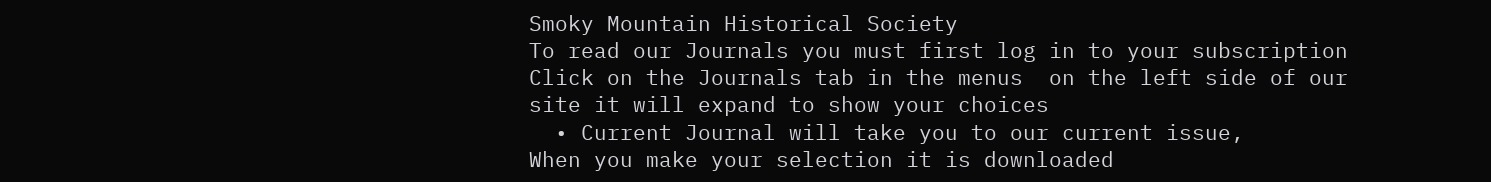Smoky Mountain Historical Society
To read our Journals you must first log in to your subscription
Click on the Journals tab in the menus  on the left side of our site it will expand to show your choices
  • Current Journal will take you to our current issue,
When you make your selection it is downloaded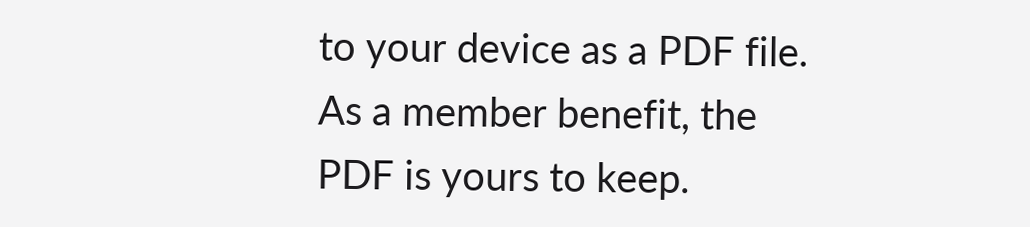to your device as a PDF file. As a member benefit, the PDF is yours to keep.